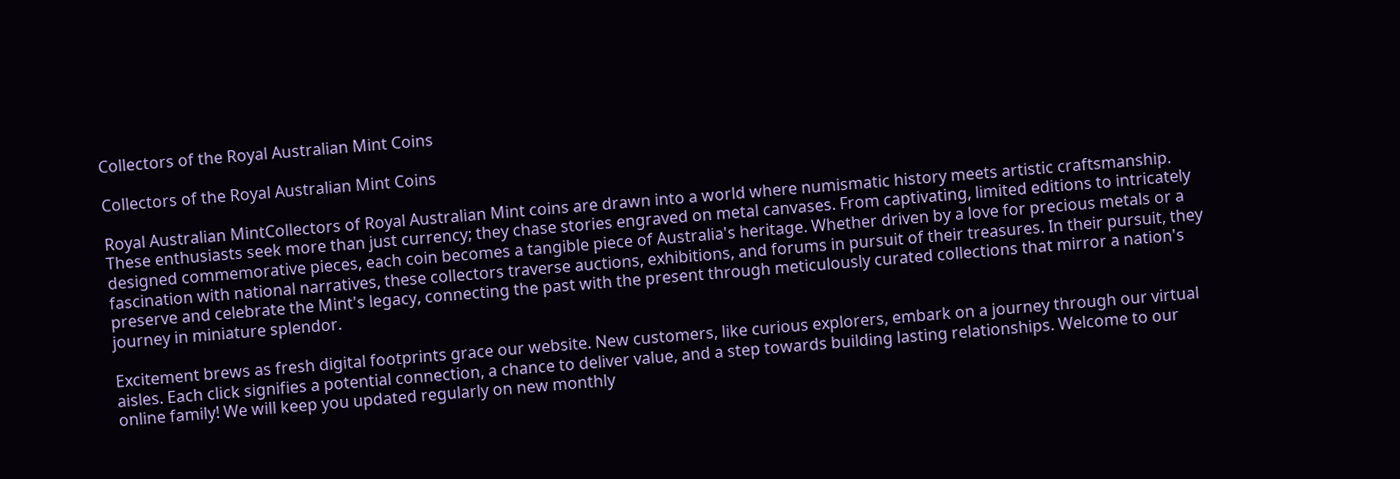Collectors of the Royal Australian Mint Coins

Collectors of the Royal Australian Mint Coins

Royal Australian MintCollectors of Royal Australian Mint coins are drawn into a world where numismatic history meets artistic craftsmanship. These enthusiasts seek more than just currency; they chase stories engraved on metal canvases. From captivating, limited editions to intricately designed commemorative pieces, each coin becomes a tangible piece of Australia's heritage. Whether driven by a love for precious metals or a fascination with national narratives, these collectors traverse auctions, exhibitions, and forums in pursuit of their treasures. In their pursuit, they preserve and celebrate the Mint's legacy, connecting the past with the present through meticulously curated collections that mirror a nation's journey in miniature splendor.

Excitement brews as fresh digital footprints grace our website. New customers, like curious explorers, embark on a journey through our virtual aisles. Each click signifies a potential connection, a chance to deliver value, and a step towards building lasting relationships. Welcome to our online family! We will keep you updated regularly on new monthly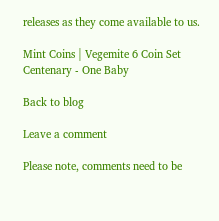releases as they come available to us.

Mint Coins | Vegemite 6 Coin Set Centenary - One Baby

Back to blog

Leave a comment

Please note, comments need to be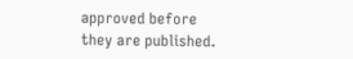approved before they are published.